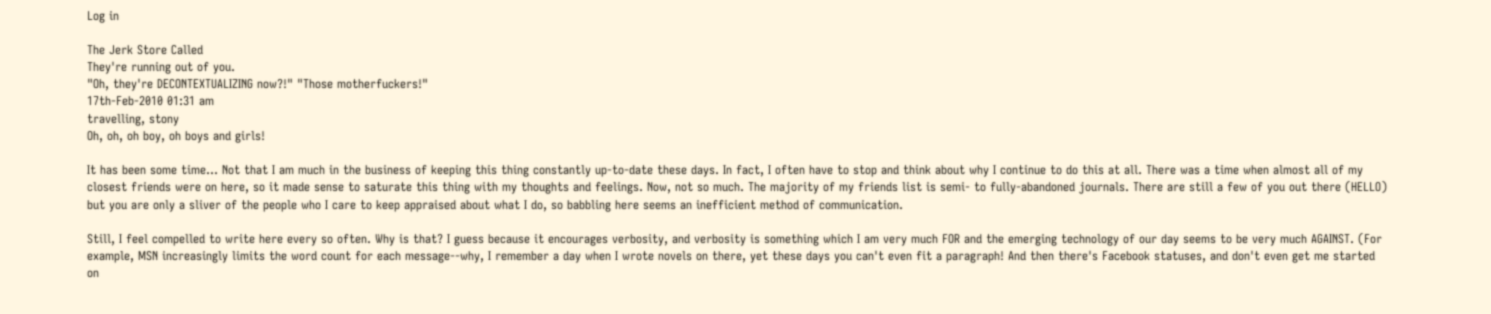Log in

The Jerk Store Called
They're running out of you.
"Oh, they're DECONTEXTUALIZING now?!" "Those motherfuckers!"
17th-Feb-2010 01:31 am
travelling, stony
Oh, oh, oh boy, oh boys and girls!

It has been some time... Not that I am much in the business of keeping this thing constantly up-to-date these days. In fact, I often have to stop and think about why I continue to do this at all. There was a time when almost all of my closest friends were on here, so it made sense to saturate this thing with my thoughts and feelings. Now, not so much. The majority of my friends list is semi- to fully-abandoned journals. There are still a few of you out there (HELLO) but you are only a sliver of the people who I care to keep appraised about what I do, so babbling here seems an inefficient method of communication.

Still, I feel compelled to write here every so often. Why is that? I guess because it encourages verbosity, and verbosity is something which I am very much FOR and the emerging technology of our day seems to be very much AGAINST. (For example, MSN increasingly limits the word count for each message--why, I remember a day when I wrote novels on there, yet these days you can't even fit a paragraph! And then there's Facebook statuses, and don't even get me started on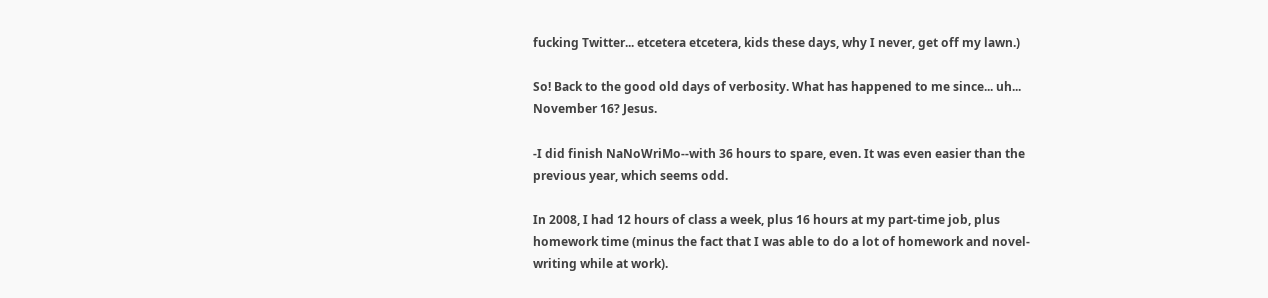fucking Twitter... etcetera etcetera, kids these days, why I never, get off my lawn.)

So! Back to the good old days of verbosity. What has happened to me since... uh... November 16? Jesus.

-I did finish NaNoWriMo--with 36 hours to spare, even. It was even easier than the previous year, which seems odd.

In 2008, I had 12 hours of class a week, plus 16 hours at my part-time job, plus homework time (minus the fact that I was able to do a lot of homework and novel-writing while at work).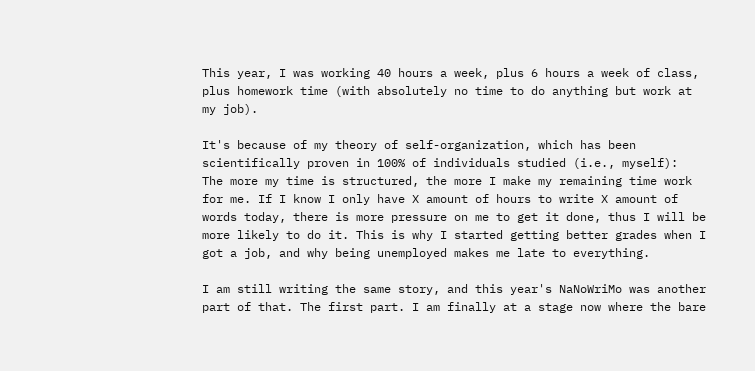This year, I was working 40 hours a week, plus 6 hours a week of class, plus homework time (with absolutely no time to do anything but work at my job).

It's because of my theory of self-organization, which has been scientifically proven in 100% of individuals studied (i.e., myself):
The more my time is structured, the more I make my remaining time work for me. If I know I only have X amount of hours to write X amount of words today, there is more pressure on me to get it done, thus I will be more likely to do it. This is why I started getting better grades when I got a job, and why being unemployed makes me late to everything.

I am still writing the same story, and this year's NaNoWriMo was another part of that. The first part. I am finally at a stage now where the bare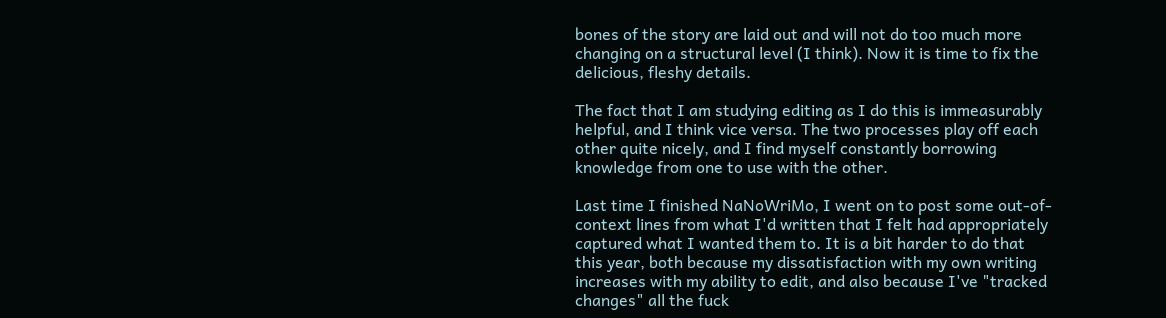bones of the story are laid out and will not do too much more changing on a structural level (I think). Now it is time to fix the delicious, fleshy details.

The fact that I am studying editing as I do this is immeasurably helpful, and I think vice versa. The two processes play off each other quite nicely, and I find myself constantly borrowing knowledge from one to use with the other.

Last time I finished NaNoWriMo, I went on to post some out-of-context lines from what I'd written that I felt had appropriately captured what I wanted them to. It is a bit harder to do that this year, both because my dissatisfaction with my own writing increases with my ability to edit, and also because I've "tracked changes" all the fuck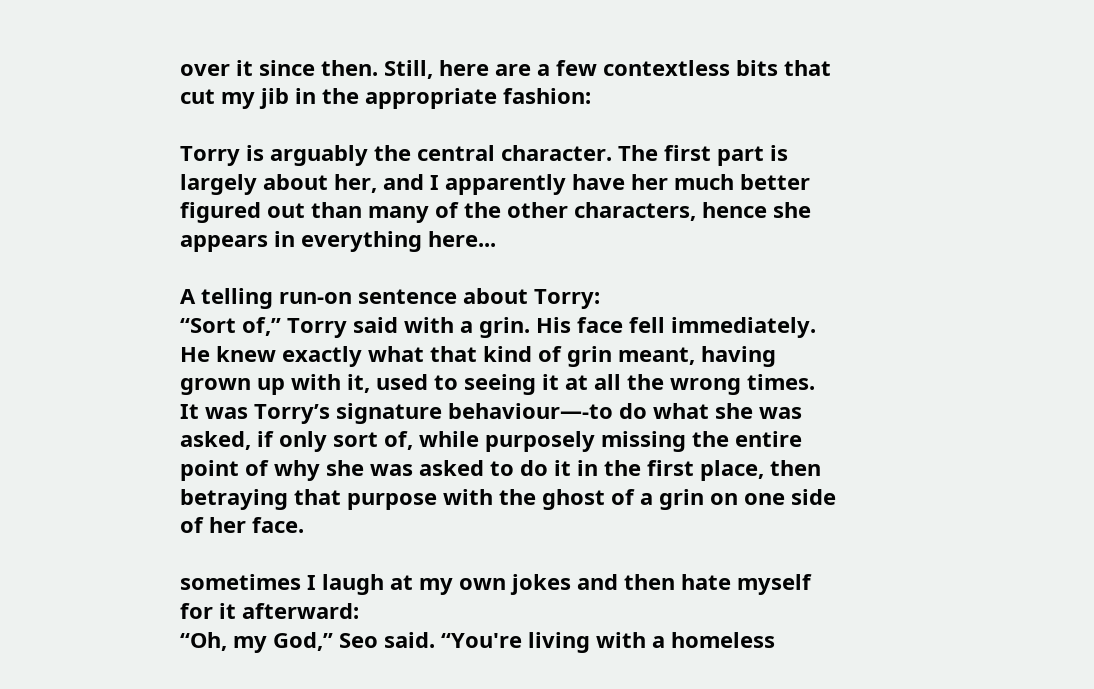over it since then. Still, here are a few contextless bits that cut my jib in the appropriate fashion:

Torry is arguably the central character. The first part is largely about her, and I apparently have her much better figured out than many of the other characters, hence she appears in everything here...

A telling run-on sentence about Torry:
“Sort of,” Torry said with a grin. His face fell immediately. He knew exactly what that kind of grin meant, having grown up with it, used to seeing it at all the wrong times. It was Torry’s signature behaviour—-to do what she was asked, if only sort of, while purposely missing the entire point of why she was asked to do it in the first place, then betraying that purpose with the ghost of a grin on one side of her face.

sometimes I laugh at my own jokes and then hate myself for it afterward:
“Oh, my God,” Seo said. “You're living with a homeless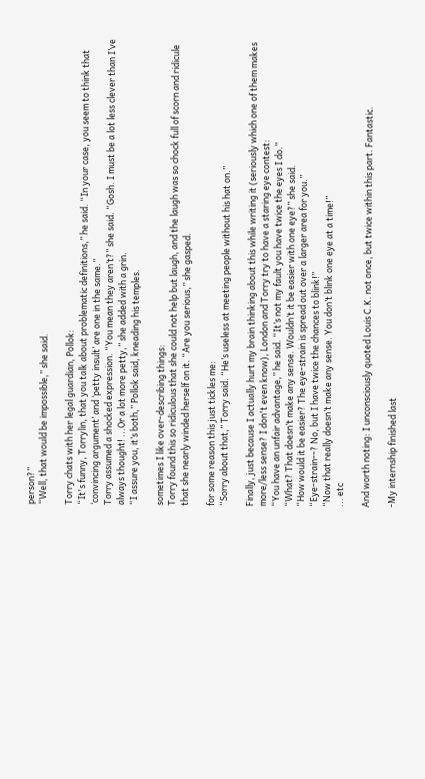person?”
“Well, that would be impossible,” she said.

Torry chats with her legal guardian, Pollok:
“It's funny, Torrylin, that you talk about problematic definitions,” he said. “In your case, you seem to think that ‘convincing argument’ and ‘petty insult’ are one in the same.”
Torry assumed a shocked expression. “You mean they aren’t?” she said. “Gosh. I must be a lot less clever than I’ve always thought! ...Or a lot more petty,” she added with a grin.
“I assure you, it’s both,” Pollok said, kneading his temples.

sometimes I like over-describing things:
Torry found this so ridiculous that she could not help but laugh, and the laugh was so chock full of scorn and ridicule that she nearly winded herself on it. “Are you serious,” she gasped.

for some reason this just tickles me:
“Sorry about that,” Torry said. “He’s useless at meeting people without his hat on.”

Finally, just because I actually hurt my brain thinking about this while writing it (seriously which one of them makes more/less sense? I don't even know), London and Torry try to have a staring eye contest:
“You have an unfair advantage,” he said. “It’s not my fault you have twice the eyes I do.”
“What? That doesn’t make any sense. Wouldn’t it be easier with one eye?” she said.
“How would it be easier? The eye-strain is spread out over a larger area for you.”
“Eye-strain--? No, but I have twice the chances to blink!”
“Now that really doesn’t make any sense. You don’t blink one eye at a time!”
... etc

And worth noting: I unconsciously quoted Louis C.K. not once, but twice within this part. Fantastic.

-My internship finished last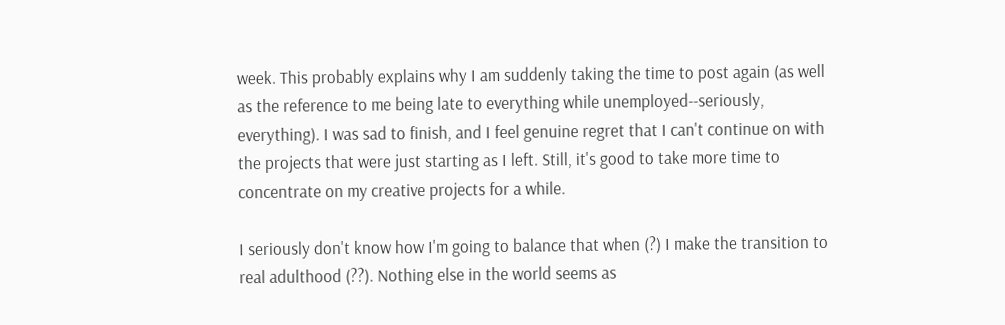week. This probably explains why I am suddenly taking the time to post again (as well as the reference to me being late to everything while unemployed--seriously, everything). I was sad to finish, and I feel genuine regret that I can't continue on with the projects that were just starting as I left. Still, it's good to take more time to concentrate on my creative projects for a while.

I seriously don't know how I'm going to balance that when (?) I make the transition to real adulthood (??). Nothing else in the world seems as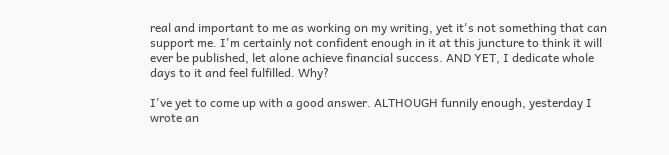real and important to me as working on my writing, yet it's not something that can support me. I'm certainly not confident enough in it at this juncture to think it will ever be published, let alone achieve financial success. AND YET, I dedicate whole days to it and feel fulfilled. Why?

I've yet to come up with a good answer. ALTHOUGH funnily enough, yesterday I wrote an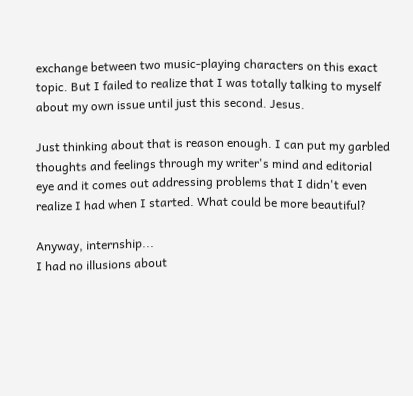exchange between two music-playing characters on this exact topic. But I failed to realize that I was totally talking to myself about my own issue until just this second. Jesus.

Just thinking about that is reason enough. I can put my garbled thoughts and feelings through my writer's mind and editorial eye and it comes out addressing problems that I didn't even realize I had when I started. What could be more beautiful?

Anyway, internship...
I had no illusions about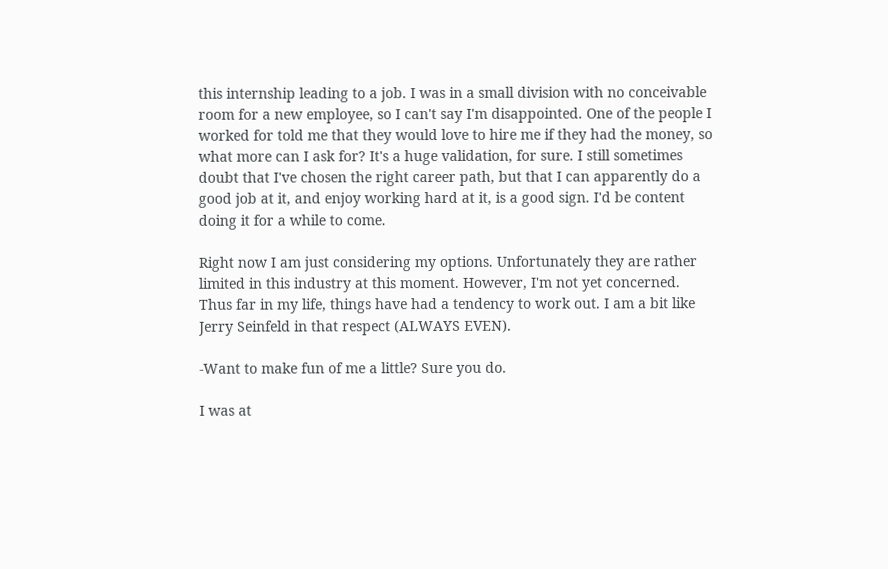this internship leading to a job. I was in a small division with no conceivable room for a new employee, so I can't say I'm disappointed. One of the people I worked for told me that they would love to hire me if they had the money, so what more can I ask for? It's a huge validation, for sure. I still sometimes doubt that I've chosen the right career path, but that I can apparently do a good job at it, and enjoy working hard at it, is a good sign. I'd be content doing it for a while to come.

Right now I am just considering my options. Unfortunately they are rather limited in this industry at this moment. However, I'm not yet concerned. Thus far in my life, things have had a tendency to work out. I am a bit like Jerry Seinfeld in that respect (ALWAYS EVEN).

-Want to make fun of me a little? Sure you do.

I was at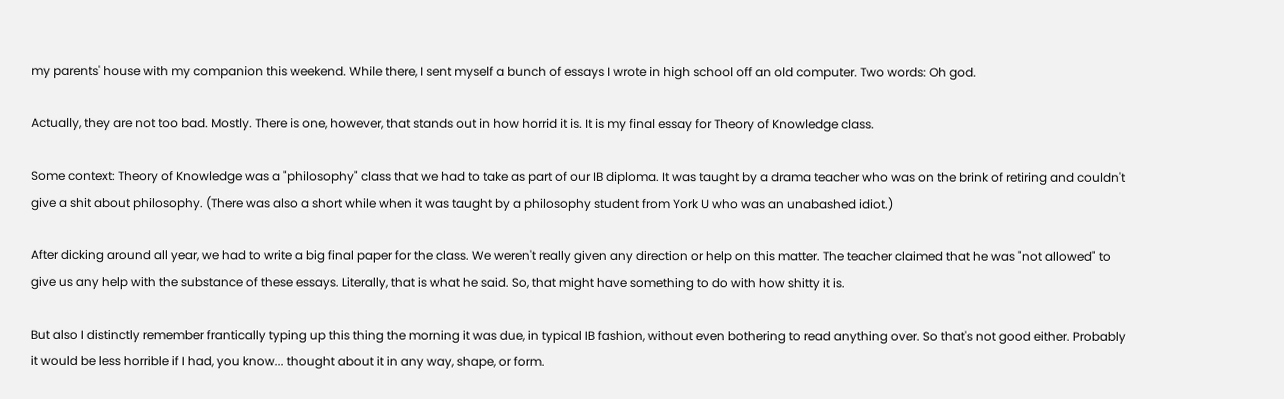my parents' house with my companion this weekend. While there, I sent myself a bunch of essays I wrote in high school off an old computer. Two words: Oh god.

Actually, they are not too bad. Mostly. There is one, however, that stands out in how horrid it is. It is my final essay for Theory of Knowledge class.

Some context: Theory of Knowledge was a "philosophy" class that we had to take as part of our IB diploma. It was taught by a drama teacher who was on the brink of retiring and couldn't give a shit about philosophy. (There was also a short while when it was taught by a philosophy student from York U who was an unabashed idiot.)

After dicking around all year, we had to write a big final paper for the class. We weren't really given any direction or help on this matter. The teacher claimed that he was "not allowed" to give us any help with the substance of these essays. Literally, that is what he said. So, that might have something to do with how shitty it is.

But also I distinctly remember frantically typing up this thing the morning it was due, in typical IB fashion, without even bothering to read anything over. So that's not good either. Probably it would be less horrible if I had, you know... thought about it in any way, shape, or form.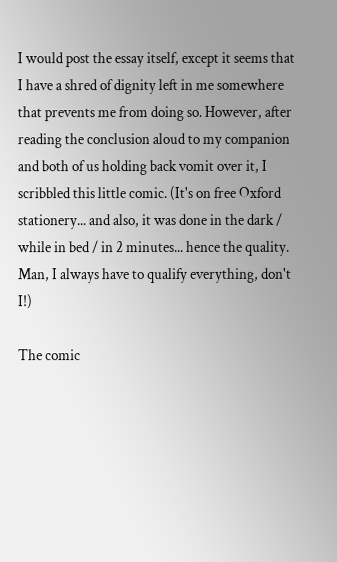I would post the essay itself, except it seems that I have a shred of dignity left in me somewhere that prevents me from doing so. However, after reading the conclusion aloud to my companion and both of us holding back vomit over it, I scribbled this little comic. (It's on free Oxford stationery... and also, it was done in the dark / while in bed / in 2 minutes... hence the quality. Man, I always have to qualify everything, don't I!)

The comic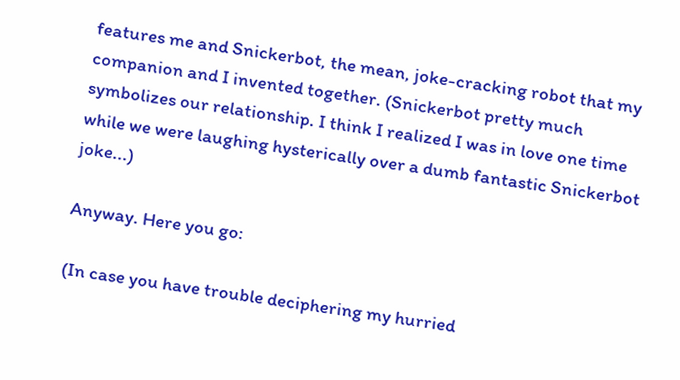features me and Snickerbot, the mean, joke-cracking robot that my companion and I invented together. (Snickerbot pretty much symbolizes our relationship. I think I realized I was in love one time while we were laughing hysterically over a dumb fantastic Snickerbot joke...)

Anyway. Here you go:

(In case you have trouble deciphering my hurried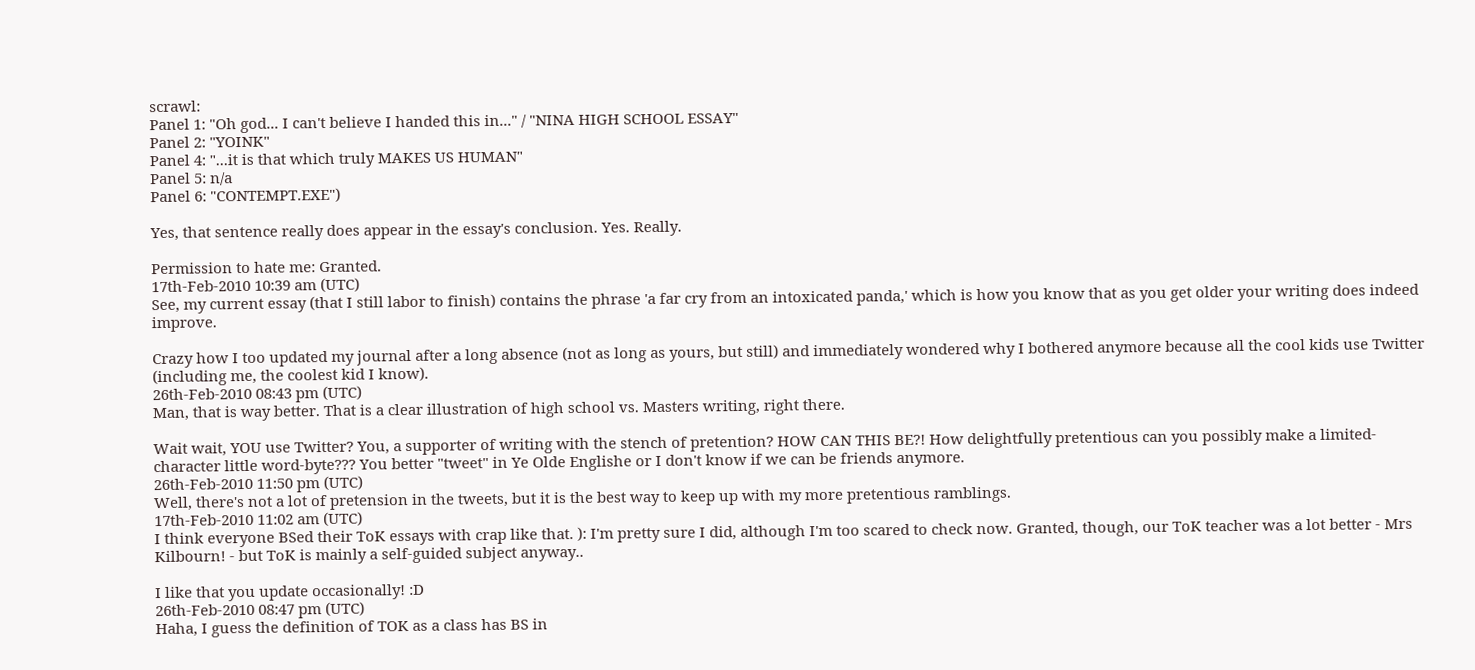scrawl:
Panel 1: "Oh god... I can't believe I handed this in..." / "NINA HIGH SCHOOL ESSAY"
Panel 2: "YOINK"
Panel 4: "...it is that which truly MAKES US HUMAN"
Panel 5: n/a
Panel 6: "CONTEMPT.EXE")

Yes, that sentence really does appear in the essay's conclusion. Yes. Really.

Permission to hate me: Granted.
17th-Feb-2010 10:39 am (UTC)
See, my current essay (that I still labor to finish) contains the phrase 'a far cry from an intoxicated panda,' which is how you know that as you get older your writing does indeed improve.

Crazy how I too updated my journal after a long absence (not as long as yours, but still) and immediately wondered why I bothered anymore because all the cool kids use Twitter (including me, the coolest kid I know).
26th-Feb-2010 08:43 pm (UTC)
Man, that is way better. That is a clear illustration of high school vs. Masters writing, right there.

Wait wait, YOU use Twitter? You, a supporter of writing with the stench of pretention? HOW CAN THIS BE?! How delightfully pretentious can you possibly make a limited-character little word-byte??? You better "tweet" in Ye Olde Englishe or I don't know if we can be friends anymore.
26th-Feb-2010 11:50 pm (UTC)
Well, there's not a lot of pretension in the tweets, but it is the best way to keep up with my more pretentious ramblings.
17th-Feb-2010 11:02 am (UTC)
I think everyone BSed their ToK essays with crap like that. ): I'm pretty sure I did, although I'm too scared to check now. Granted, though, our ToK teacher was a lot better - Mrs Kilbourn! - but ToK is mainly a self-guided subject anyway..

I like that you update occasionally! :D
26th-Feb-2010 08:47 pm (UTC)
Haha, I guess the definition of TOK as a class has BS in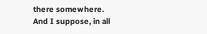there somewhere. And I suppose, in all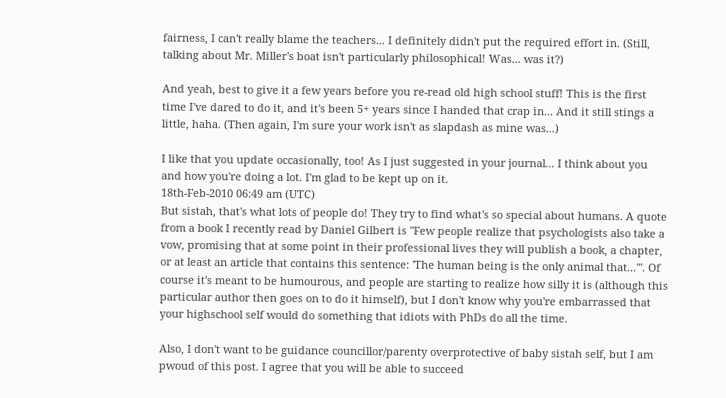fairness, I can't really blame the teachers... I definitely didn't put the required effort in. (Still, talking about Mr. Miller's boat isn't particularly philosophical! Was... was it?)

And yeah, best to give it a few years before you re-read old high school stuff! This is the first time I've dared to do it, and it's been 5+ years since I handed that crap in... And it still stings a little, haha. (Then again, I'm sure your work isn't as slapdash as mine was...)

I like that you update occasionally, too! As I just suggested in your journal... I think about you and how you're doing a lot. I'm glad to be kept up on it.
18th-Feb-2010 06:49 am (UTC)
But sistah, that's what lots of people do! They try to find what's so special about humans. A quote from a book I recently read by Daniel Gilbert is "Few people realize that psychologists also take a vow, promising that at some point in their professional lives they will publish a book, a chapter, or at least an article that contains this sentence: 'The human being is the only animal that...'". Of course it's meant to be humourous, and people are starting to realize how silly it is (although this particular author then goes on to do it himself), but I don't know why you're embarrassed that your highschool self would do something that idiots with PhDs do all the time.

Also, I don't want to be guidance councillor/parenty overprotective of baby sistah self, but I am pwoud of this post. I agree that you will be able to succeed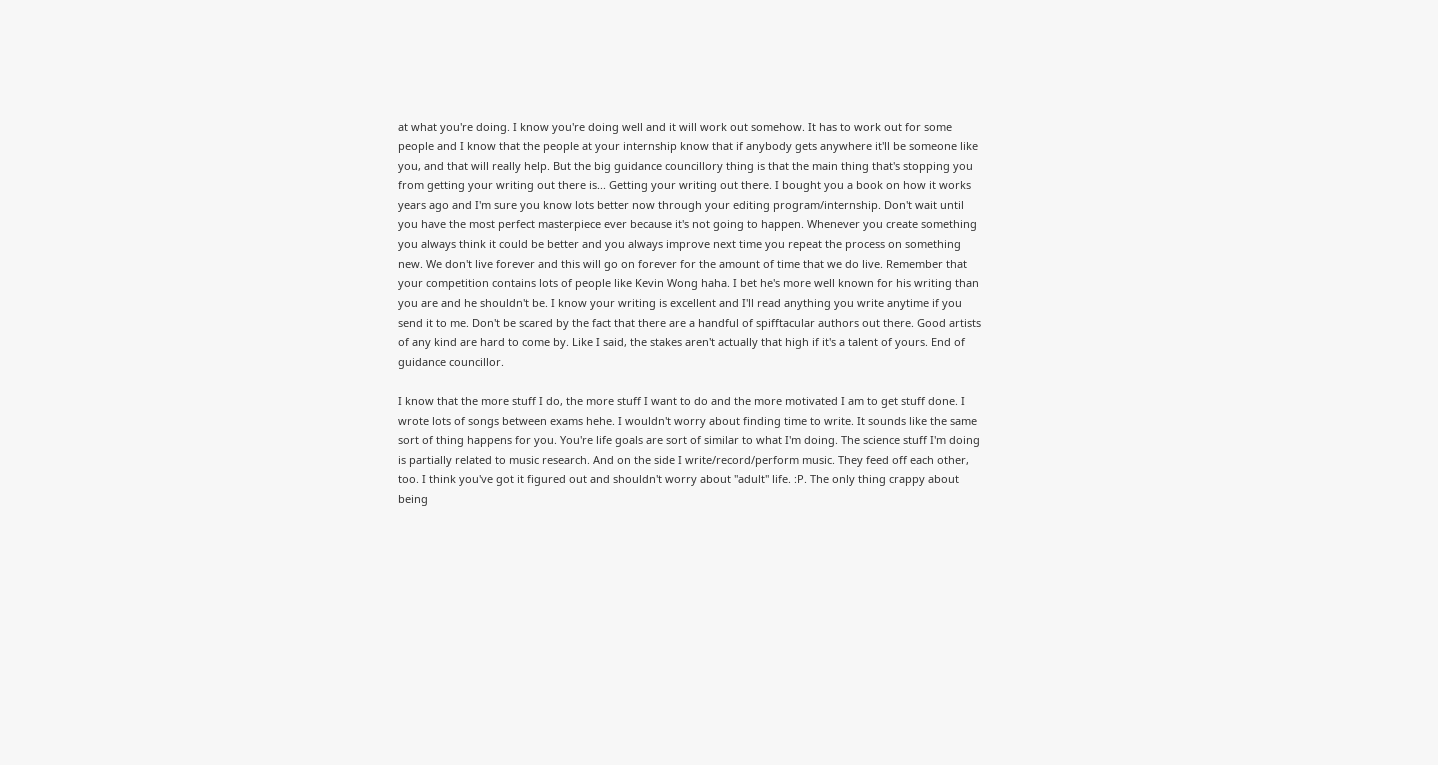at what you're doing. I know you're doing well and it will work out somehow. It has to work out for some people and I know that the people at your internship know that if anybody gets anywhere it'll be someone like you, and that will really help. But the big guidance councillory thing is that the main thing that's stopping you from getting your writing out there is... Getting your writing out there. I bought you a book on how it works years ago and I'm sure you know lots better now through your editing program/internship. Don't wait until you have the most perfect masterpiece ever because it's not going to happen. Whenever you create something you always think it could be better and you always improve next time you repeat the process on something new. We don't live forever and this will go on forever for the amount of time that we do live. Remember that your competition contains lots of people like Kevin Wong haha. I bet he's more well known for his writing than you are and he shouldn't be. I know your writing is excellent and I'll read anything you write anytime if you send it to me. Don't be scared by the fact that there are a handful of spifftacular authors out there. Good artists of any kind are hard to come by. Like I said, the stakes aren't actually that high if it's a talent of yours. End of guidance councillor.

I know that the more stuff I do, the more stuff I want to do and the more motivated I am to get stuff done. I wrote lots of songs between exams hehe. I wouldn't worry about finding time to write. It sounds like the same sort of thing happens for you. You're life goals are sort of similar to what I'm doing. The science stuff I'm doing is partially related to music research. And on the side I write/record/perform music. They feed off each other, too. I think you've got it figured out and shouldn't worry about "adult" life. :P. The only thing crappy about being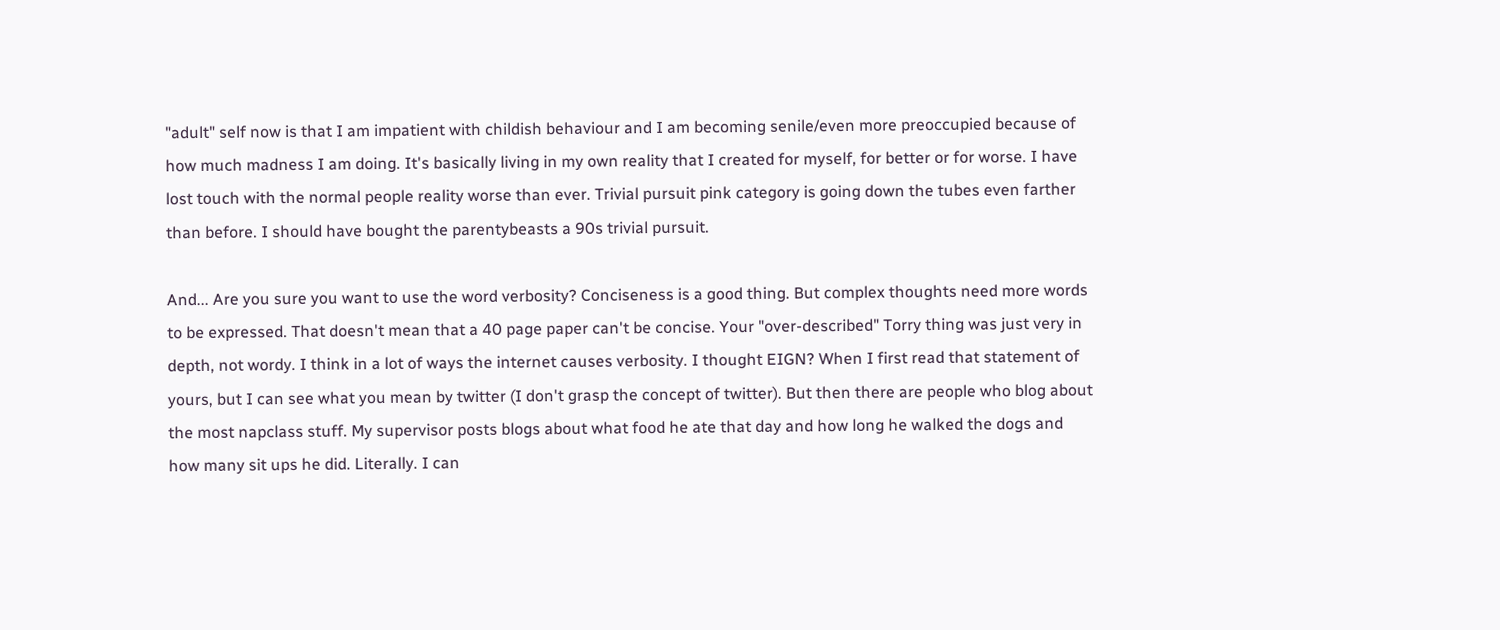"adult" self now is that I am impatient with childish behaviour and I am becoming senile/even more preoccupied because of how much madness I am doing. It's basically living in my own reality that I created for myself, for better or for worse. I have lost touch with the normal people reality worse than ever. Trivial pursuit pink category is going down the tubes even farther than before. I should have bought the parentybeasts a 90s trivial pursuit.

And... Are you sure you want to use the word verbosity? Conciseness is a good thing. But complex thoughts need more words to be expressed. That doesn't mean that a 40 page paper can't be concise. Your "over-described" Torry thing was just very in depth, not wordy. I think in a lot of ways the internet causes verbosity. I thought EIGN? When I first read that statement of yours, but I can see what you mean by twitter (I don't grasp the concept of twitter). But then there are people who blog about the most napclass stuff. My supervisor posts blogs about what food he ate that day and how long he walked the dogs and how many sit ups he did. Literally. I can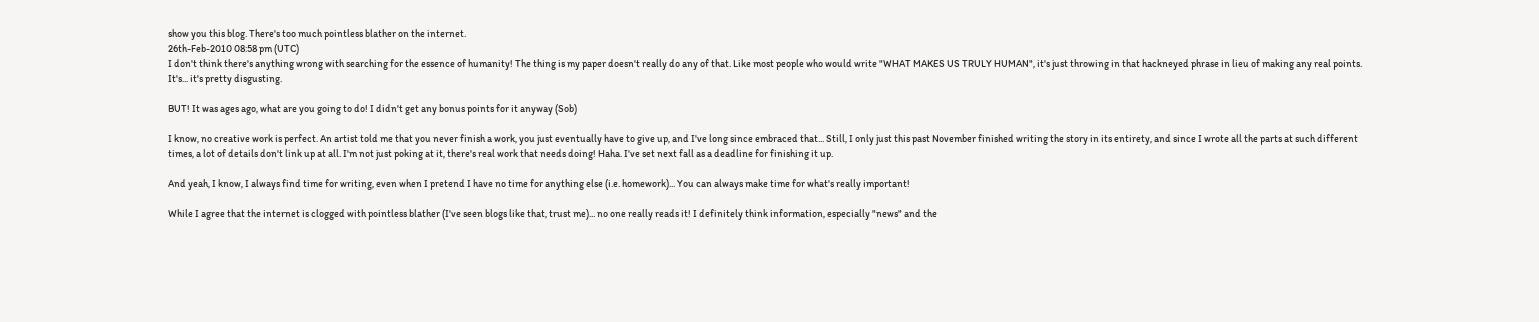show you this blog. There's too much pointless blather on the internet.
26th-Feb-2010 08:58 pm (UTC)
I don't think there's anything wrong with searching for the essence of humanity! The thing is my paper doesn't really do any of that. Like most people who would write "WHAT MAKES US TRULY HUMAN", it's just throwing in that hackneyed phrase in lieu of making any real points. It's... it's pretty disgusting.

BUT! It was ages ago, what are you going to do! I didn't get any bonus points for it anyway (Sob)

I know, no creative work is perfect. An artist told me that you never finish a work, you just eventually have to give up, and I've long since embraced that... Still, I only just this past November finished writing the story in its entirety, and since I wrote all the parts at such different times, a lot of details don't link up at all. I'm not just poking at it, there's real work that needs doing! Haha. I've set next fall as a deadline for finishing it up.

And yeah, I know, I always find time for writing, even when I pretend I have no time for anything else (i.e. homework)... You can always make time for what's really important!

While I agree that the internet is clogged with pointless blather (I've seen blogs like that, trust me)... no one really reads it! I definitely think information, especially "news" and the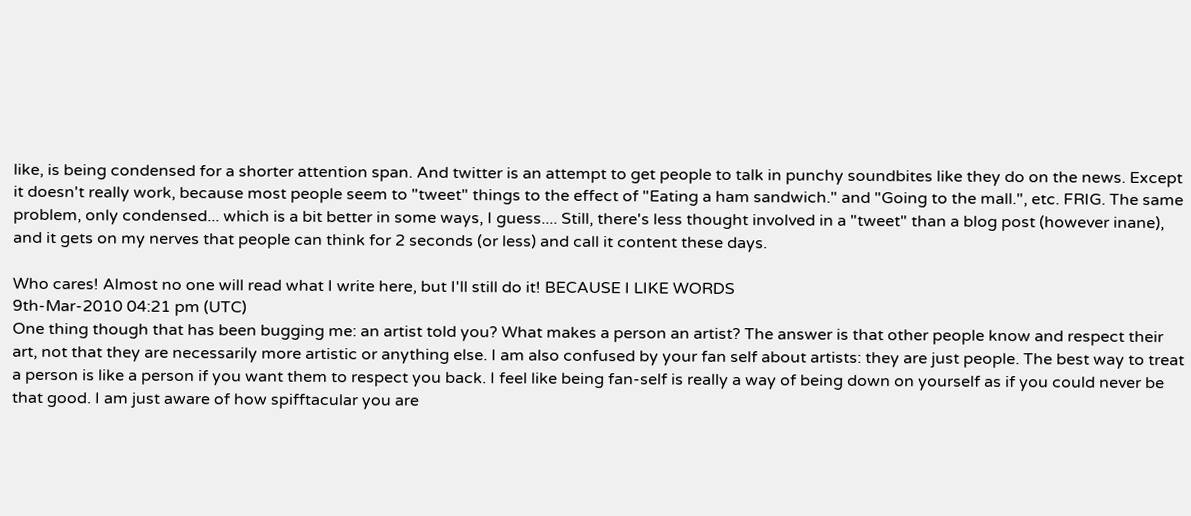like, is being condensed for a shorter attention span. And twitter is an attempt to get people to talk in punchy soundbites like they do on the news. Except it doesn't really work, because most people seem to "tweet" things to the effect of "Eating a ham sandwich." and "Going to the mall.", etc. FRIG. The same problem, only condensed... which is a bit better in some ways, I guess.... Still, there's less thought involved in a "tweet" than a blog post (however inane), and it gets on my nerves that people can think for 2 seconds (or less) and call it content these days.

Who cares! Almost no one will read what I write here, but I'll still do it! BECAUSE I LIKE WORDS
9th-Mar-2010 04:21 pm (UTC)
One thing though that has been bugging me: an artist told you? What makes a person an artist? The answer is that other people know and respect their art, not that they are necessarily more artistic or anything else. I am also confused by your fan self about artists: they are just people. The best way to treat a person is like a person if you want them to respect you back. I feel like being fan-self is really a way of being down on yourself as if you could never be that good. I am just aware of how spifftacular you are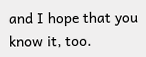and I hope that you know it, too.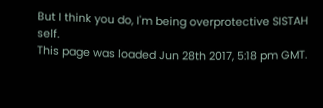But I think you do, I'm being overprotective SISTAH self.
This page was loaded Jun 28th 2017, 5:18 pm GMT.